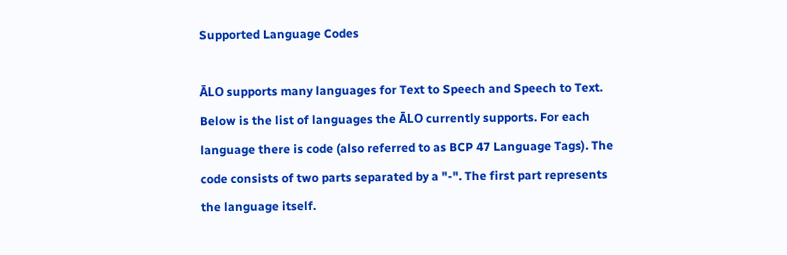Supported Language Codes

ĀLO supports many languages for Text to Speech and Speech to Text. Below is the list of languages the ĀLO currently supports. For each language there is code (also referred to as BCP 47 Language Tags). The code consists of two parts separated by a "-". The first part represents the language itself.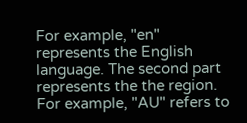For example, "en" represents the English language. The second part represents the the region. For example, "AU" refers to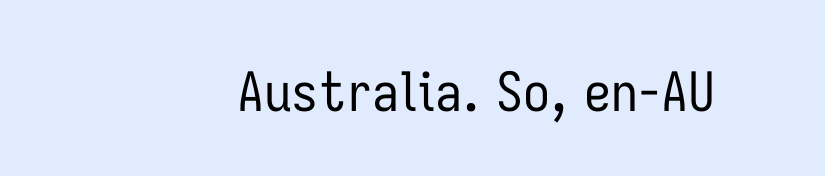Australia. So, en-AU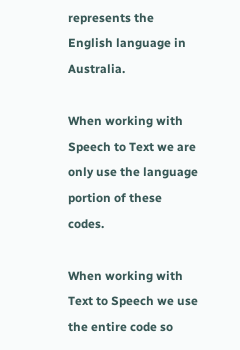represents the English language in Australia.

When working with Speech to Text we are only use the language portion of these codes.

When working with Text to Speech we use the entire code so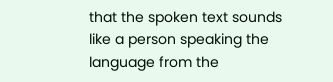that the spoken text sounds like a person speaking the language from the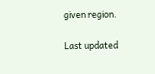given region.

Last updated